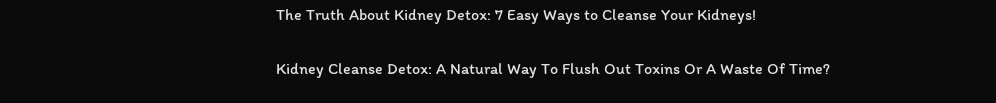The Truth About Kidney Detox: 7 Easy Ways to Cleanse Your Kidneys!

Kidney Cleanse Detox: A Natural Way To Flush Out Toxins Or A Waste Of Time?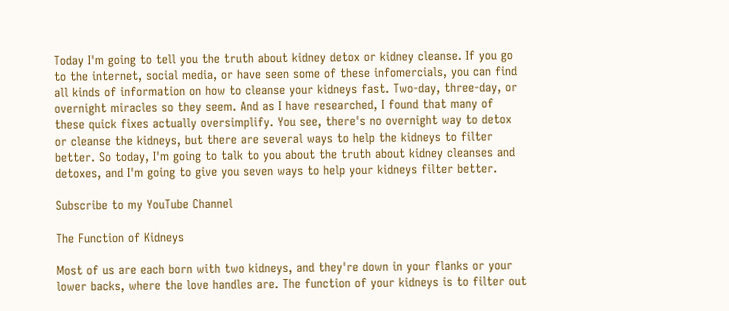Today I'm going to tell you the truth about kidney detox or kidney cleanse. If you go to the internet, social media, or have seen some of these infomercials, you can find all kinds of information on how to cleanse your kidneys fast. Two-day, three-day, or overnight miracles so they seem. And as I have researched, I found that many of these quick fixes actually oversimplify. You see, there's no overnight way to detox or cleanse the kidneys, but there are several ways to help the kidneys to filter better. So today, I'm going to talk to you about the truth about kidney cleanses and detoxes, and I'm going to give you seven ways to help your kidneys filter better.

Subscribe to my YouTube Channel

The Function of Kidneys

Most of us are each born with two kidneys, and they're down in your flanks or your lower backs, where the love handles are. The function of your kidneys is to filter out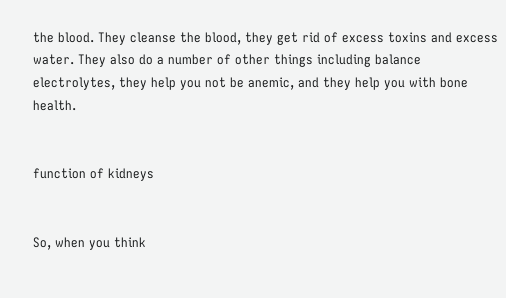the blood. They cleanse the blood, they get rid of excess toxins and excess water. They also do a number of other things including balance electrolytes, they help you not be anemic, and they help you with bone health.


function of kidneys


So, when you think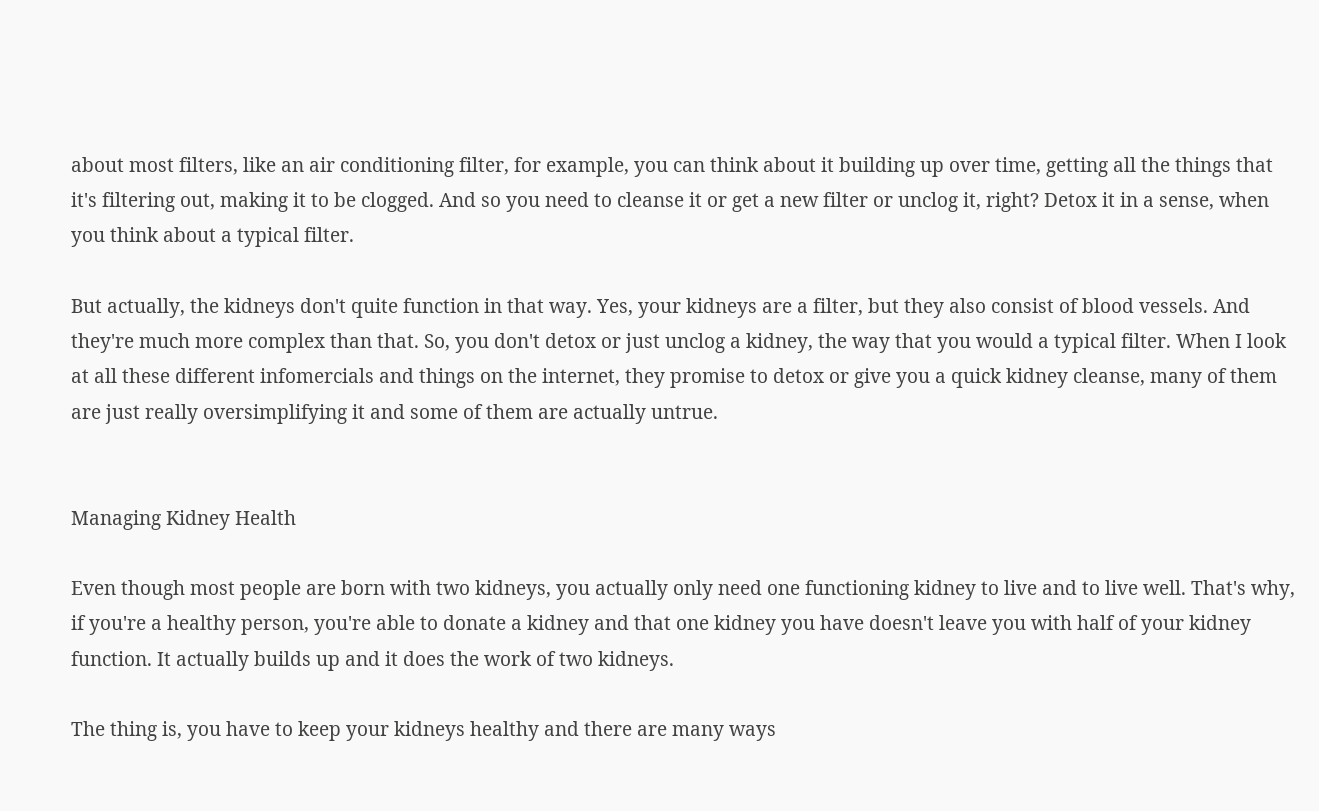about most filters, like an air conditioning filter, for example, you can think about it building up over time, getting all the things that it's filtering out, making it to be clogged. And so you need to cleanse it or get a new filter or unclog it, right? Detox it in a sense, when you think about a typical filter.

But actually, the kidneys don't quite function in that way. Yes, your kidneys are a filter, but they also consist of blood vessels. And they're much more complex than that. So, you don't detox or just unclog a kidney, the way that you would a typical filter. When I look at all these different infomercials and things on the internet, they promise to detox or give you a quick kidney cleanse, many of them are just really oversimplifying it and some of them are actually untrue.


Managing Kidney Health

Even though most people are born with two kidneys, you actually only need one functioning kidney to live and to live well. That's why, if you're a healthy person, you're able to donate a kidney and that one kidney you have doesn't leave you with half of your kidney function. It actually builds up and it does the work of two kidneys.

The thing is, you have to keep your kidneys healthy and there are many ways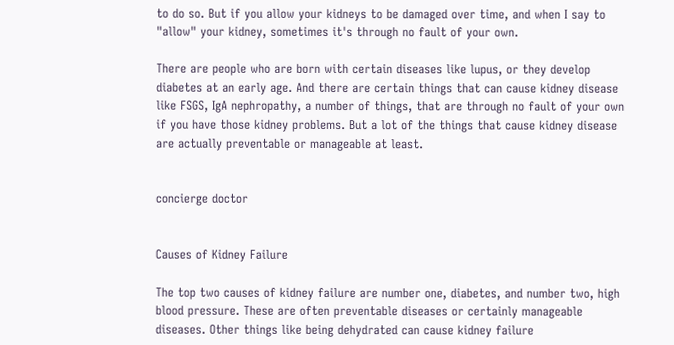to do so. But if you allow your kidneys to be damaged over time, and when I say to "allow" your kidney, sometimes it's through no fault of your own.

There are people who are born with certain diseases like lupus, or they develop diabetes at an early age. And there are certain things that can cause kidney disease like FSGS, IgA nephropathy, a number of things, that are through no fault of your own if you have those kidney problems. But a lot of the things that cause kidney disease are actually preventable or manageable at least.


concierge doctor


Causes of Kidney Failure

The top two causes of kidney failure are number one, diabetes, and number two, high blood pressure. These are often preventable diseases or certainly manageable diseases. Other things like being dehydrated can cause kidney failure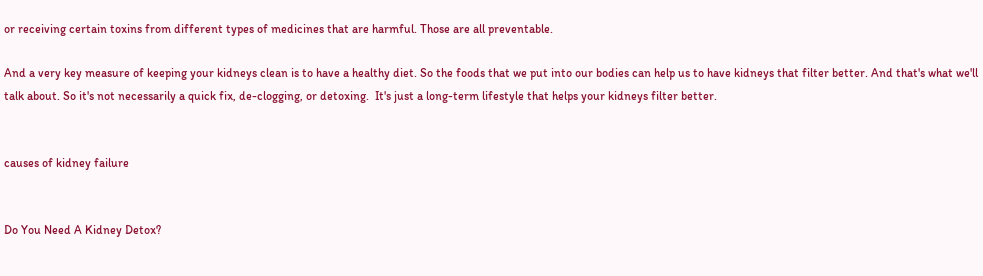or receiving certain toxins from different types of medicines that are harmful. Those are all preventable.

And a very key measure of keeping your kidneys clean is to have a healthy diet. So the foods that we put into our bodies can help us to have kidneys that filter better. And that's what we'll talk about. So it's not necessarily a quick fix, de-clogging, or detoxing.  It's just a long-term lifestyle that helps your kidneys filter better.


causes of kidney failure


Do You Need A Kidney Detox?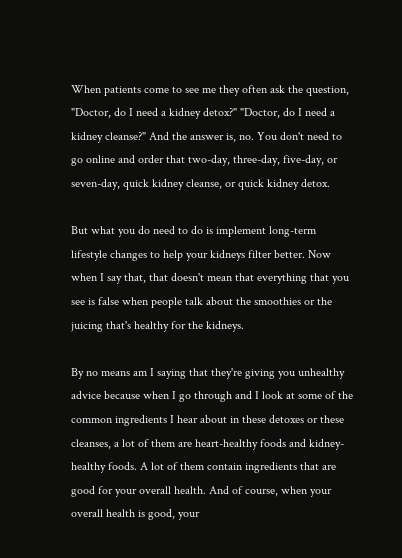When patients come to see me they often ask the question, "Doctor, do I need a kidney detox?" "Doctor, do I need a kidney cleanse?" And the answer is, no. You don't need to go online and order that two-day, three-day, five-day, or seven-day, quick kidney cleanse, or quick kidney detox.

But what you do need to do is implement long-term lifestyle changes to help your kidneys filter better. Now when I say that, that doesn't mean that everything that you see is false when people talk about the smoothies or the juicing that's healthy for the kidneys.

By no means am I saying that they're giving you unhealthy advice because when I go through and I look at some of the common ingredients I hear about in these detoxes or these cleanses, a lot of them are heart-healthy foods and kidney-healthy foods. A lot of them contain ingredients that are good for your overall health. And of course, when your overall health is good, your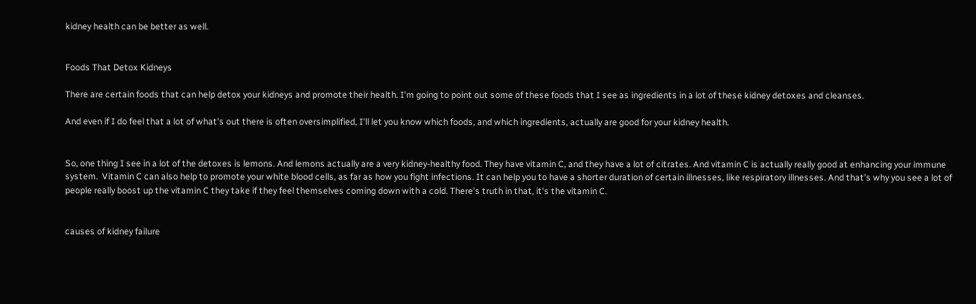kidney health can be better as well.


Foods That Detox Kidneys

There are certain foods that can help detox your kidneys and promote their health. I'm going to point out some of these foods that I see as ingredients in a lot of these kidney detoxes and cleanses.

And even if I do feel that a lot of what's out there is often oversimplified, I'll let you know which foods, and which ingredients, actually are good for your kidney health.


So, one thing I see in a lot of the detoxes is lemons. And lemons actually are a very kidney-healthy food. They have vitamin C, and they have a lot of citrates. And vitamin C is actually really good at enhancing your immune system.  Vitamin C can also help to promote your white blood cells, as far as how you fight infections. It can help you to have a shorter duration of certain illnesses, like respiratory illnesses. And that's why you see a lot of people really boost up the vitamin C they take if they feel themselves coming down with a cold. There's truth in that, it's the vitamin C.


causes of kidney failure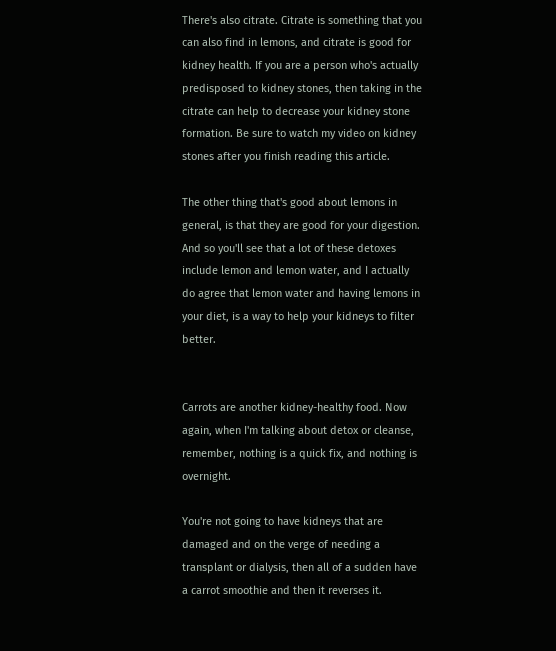There's also citrate. Citrate is something that you can also find in lemons, and citrate is good for kidney health. If you are a person who's actually predisposed to kidney stones, then taking in the citrate can help to decrease your kidney stone formation. Be sure to watch my video on kidney stones after you finish reading this article.

The other thing that's good about lemons in general, is that they are good for your digestion. And so you'll see that a lot of these detoxes include lemon and lemon water, and I actually do agree that lemon water and having lemons in your diet, is a way to help your kidneys to filter better.


Carrots are another kidney-healthy food. Now again, when I'm talking about detox or cleanse, remember, nothing is a quick fix, and nothing is overnight.

You're not going to have kidneys that are damaged and on the verge of needing a transplant or dialysis, then all of a sudden have a carrot smoothie and then it reverses it.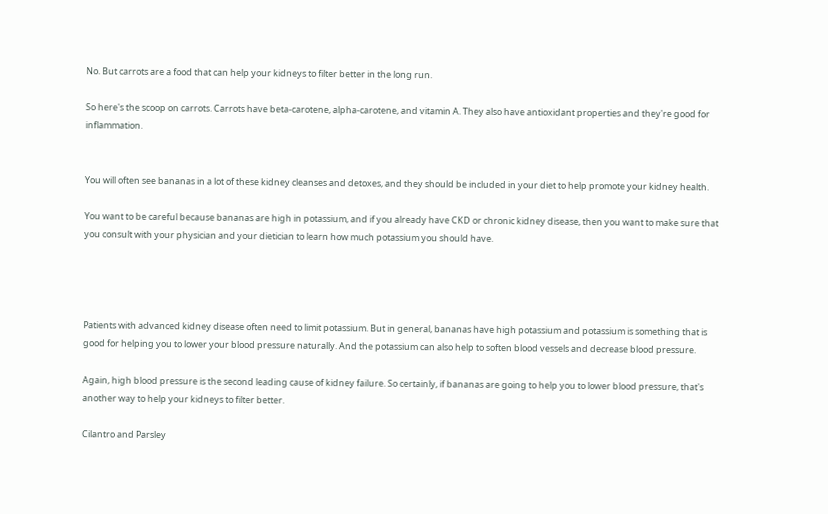No. But carrots are a food that can help your kidneys to filter better in the long run.

So here's the scoop on carrots. Carrots have beta-carotene, alpha-carotene, and vitamin A. They also have antioxidant properties and they're good for inflammation.


You will often see bananas in a lot of these kidney cleanses and detoxes, and they should be included in your diet to help promote your kidney health.

You want to be careful because bananas are high in potassium, and if you already have CKD or chronic kidney disease, then you want to make sure that you consult with your physician and your dietician to learn how much potassium you should have.




Patients with advanced kidney disease often need to limit potassium. But in general, bananas have high potassium and potassium is something that is good for helping you to lower your blood pressure naturally. And the potassium can also help to soften blood vessels and decrease blood pressure.

Again, high blood pressure is the second leading cause of kidney failure. So certainly, if bananas are going to help you to lower blood pressure, that's another way to help your kidneys to filter better.

Cilantro and Parsley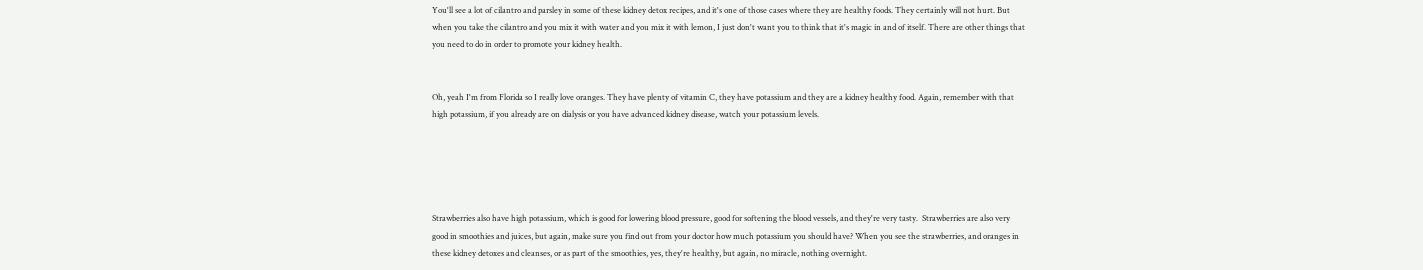You'll see a lot of cilantro and parsley in some of these kidney detox recipes, and it's one of those cases where they are healthy foods. They certainly will not hurt. But when you take the cilantro and you mix it with water and you mix it with lemon, I just don't want you to think that it's magic in and of itself. There are other things that you need to do in order to promote your kidney health.


Oh, yeah I'm from Florida so I really love oranges. They have plenty of vitamin C, they have potassium and they are a kidney healthy food. Again, remember with that high potassium, if you already are on dialysis or you have advanced kidney disease, watch your potassium levels.





Strawberries also have high potassium, which is good for lowering blood pressure, good for softening the blood vessels, and they're very tasty.  Strawberries are also very good in smoothies and juices, but again, make sure you find out from your doctor how much potassium you should have? When you see the strawberries, and oranges in these kidney detoxes and cleanses, or as part of the smoothies, yes, they're healthy, but again, no miracle, nothing overnight.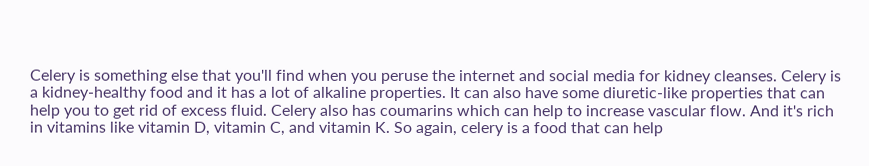Celery is something else that you'll find when you peruse the internet and social media for kidney cleanses. Celery is a kidney-healthy food and it has a lot of alkaline properties. It can also have some diuretic-like properties that can help you to get rid of excess fluid. Celery also has coumarins which can help to increase vascular flow. And it's rich in vitamins like vitamin D, vitamin C, and vitamin K. So again, celery is a food that can help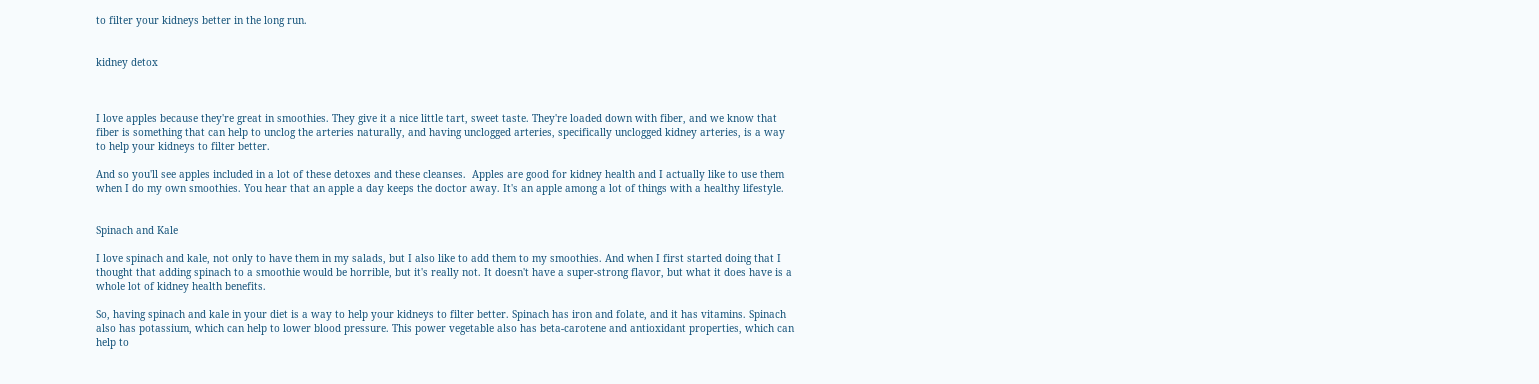to filter your kidneys better in the long run.


kidney detox



I love apples because they're great in smoothies. They give it a nice little tart, sweet taste. They're loaded down with fiber, and we know that fiber is something that can help to unclog the arteries naturally, and having unclogged arteries, specifically unclogged kidney arteries, is a way to help your kidneys to filter better.

And so you'll see apples included in a lot of these detoxes and these cleanses.  Apples are good for kidney health and I actually like to use them when I do my own smoothies. You hear that an apple a day keeps the doctor away. It's an apple among a lot of things with a healthy lifestyle.


Spinach and Kale

I love spinach and kale, not only to have them in my salads, but I also like to add them to my smoothies. And when I first started doing that I thought that adding spinach to a smoothie would be horrible, but it's really not. It doesn't have a super-strong flavor, but what it does have is a whole lot of kidney health benefits.

So, having spinach and kale in your diet is a way to help your kidneys to filter better. Spinach has iron and folate, and it has vitamins. Spinach also has potassium, which can help to lower blood pressure. This power vegetable also has beta-carotene and antioxidant properties, which can help to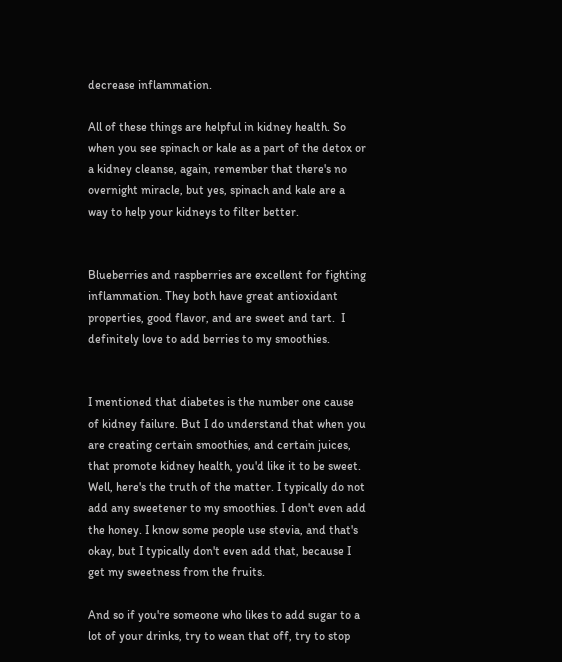decrease inflammation.

All of these things are helpful in kidney health. So when you see spinach or kale as a part of the detox or a kidney cleanse, again, remember that there's no overnight miracle, but yes, spinach and kale are a way to help your kidneys to filter better.


Blueberries and raspberries are excellent for fighting inflammation. They both have great antioxidant properties, good flavor, and are sweet and tart.  I definitely love to add berries to my smoothies.


I mentioned that diabetes is the number one cause of kidney failure. But I do understand that when you are creating certain smoothies, and certain juices, that promote kidney health, you'd like it to be sweet. Well, here's the truth of the matter. I typically do not add any sweetener to my smoothies. I don't even add the honey. I know some people use stevia, and that's okay, but I typically don't even add that, because I get my sweetness from the fruits.

And so if you're someone who likes to add sugar to a lot of your drinks, try to wean that off, try to stop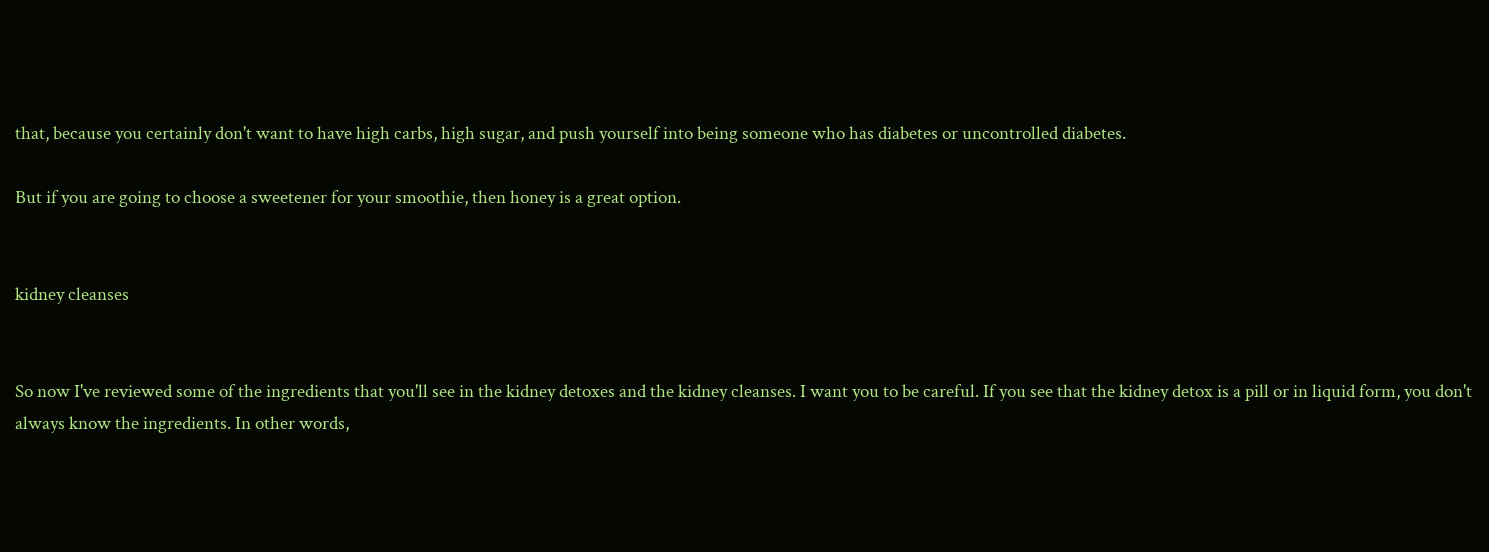that, because you certainly don't want to have high carbs, high sugar, and push yourself into being someone who has diabetes or uncontrolled diabetes.

But if you are going to choose a sweetener for your smoothie, then honey is a great option.


kidney cleanses


So now I've reviewed some of the ingredients that you'll see in the kidney detoxes and the kidney cleanses. I want you to be careful. If you see that the kidney detox is a pill or in liquid form, you don't always know the ingredients. In other words,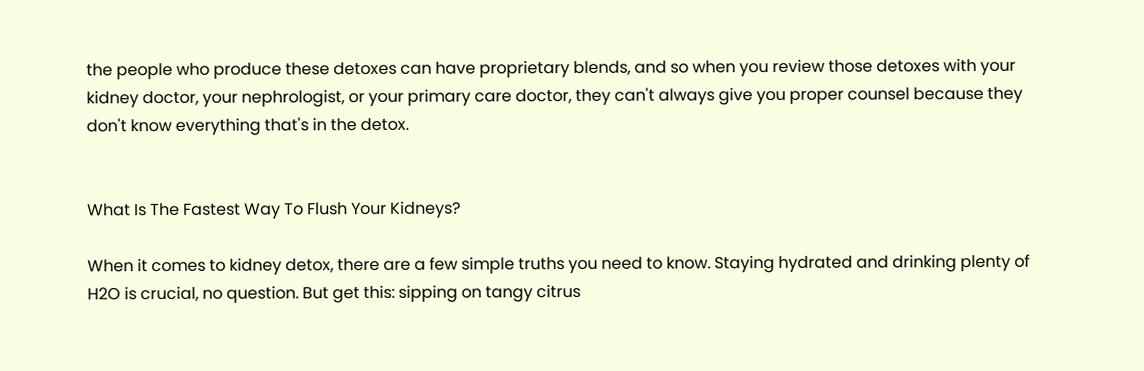the people who produce these detoxes can have proprietary blends, and so when you review those detoxes with your kidney doctor, your nephrologist, or your primary care doctor, they can't always give you proper counsel because they don't know everything that's in the detox.


What Is The Fastest Way To Flush Your Kidneys?

When it comes to kidney detox, there are a few simple truths you need to know. Staying hydrated and drinking plenty of H2O is crucial, no question. But get this: sipping on tangy citrus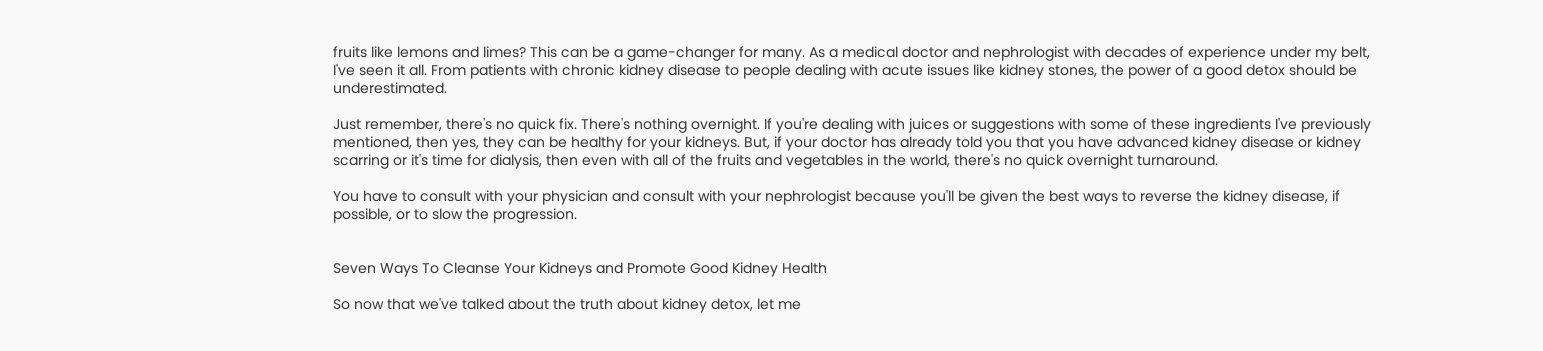fruits like lemons and limes? This can be a game-changer for many. As a medical doctor and nephrologist with decades of experience under my belt, I've seen it all. From patients with chronic kidney disease to people dealing with acute issues like kidney stones, the power of a good detox should be underestimated.

Just remember, there's no quick fix. There's nothing overnight. If you're dealing with juices or suggestions with some of these ingredients I've previously mentioned, then yes, they can be healthy for your kidneys. But, if your doctor has already told you that you have advanced kidney disease or kidney scarring or it's time for dialysis, then even with all of the fruits and vegetables in the world, there's no quick overnight turnaround.

You have to consult with your physician and consult with your nephrologist because you'll be given the best ways to reverse the kidney disease, if possible, or to slow the progression.


Seven Ways To Cleanse Your Kidneys and Promote Good Kidney Health

So now that we've talked about the truth about kidney detox, let me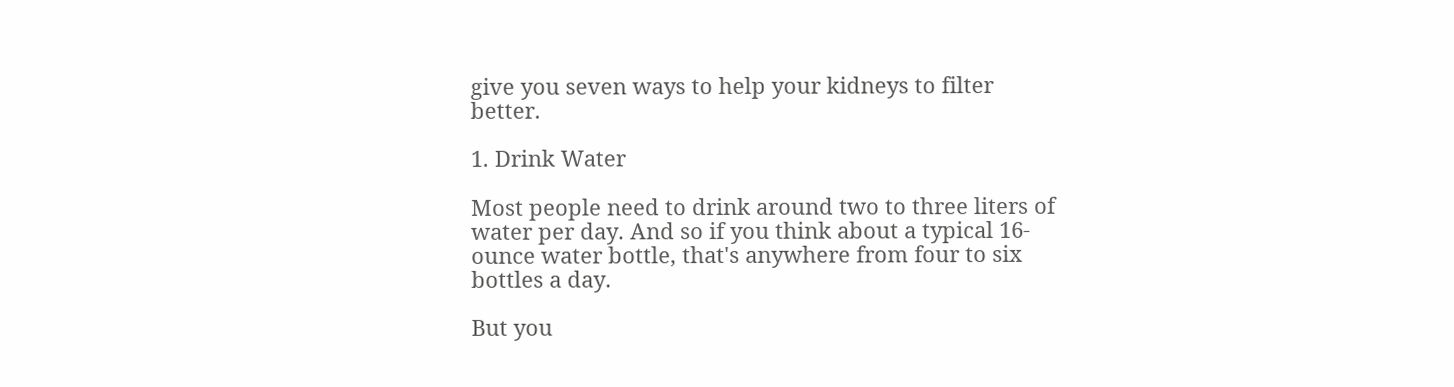give you seven ways to help your kidneys to filter better.

1. Drink Water

Most people need to drink around two to three liters of water per day. And so if you think about a typical 16-ounce water bottle, that's anywhere from four to six bottles a day.

But you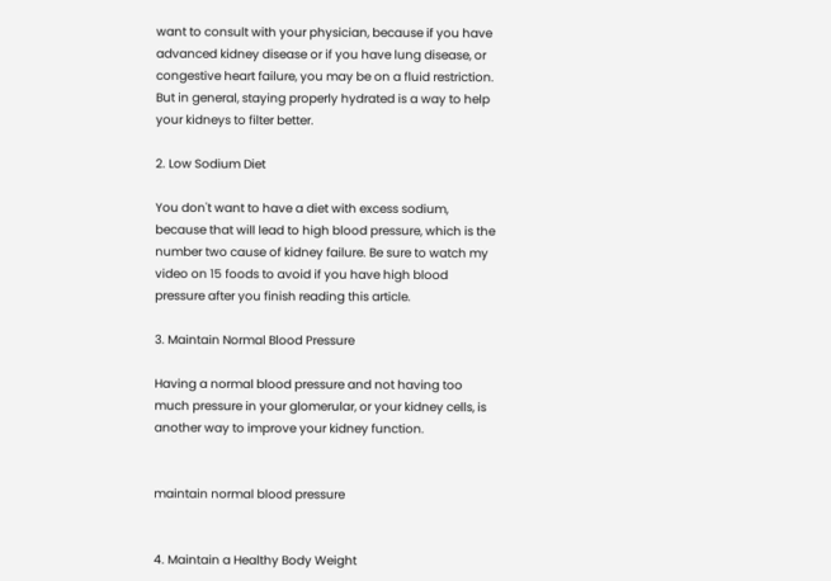want to consult with your physician, because if you have advanced kidney disease or if you have lung disease, or congestive heart failure, you may be on a fluid restriction. But in general, staying properly hydrated is a way to help your kidneys to filter better.

2. Low Sodium Diet

You don't want to have a diet with excess sodium, because that will lead to high blood pressure, which is the number two cause of kidney failure. Be sure to watch my video on 15 foods to avoid if you have high blood pressure after you finish reading this article.

3. Maintain Normal Blood Pressure

Having a normal blood pressure and not having too much pressure in your glomerular, or your kidney cells, is another way to improve your kidney function.


maintain normal blood pressure


4. Maintain a Healthy Body Weight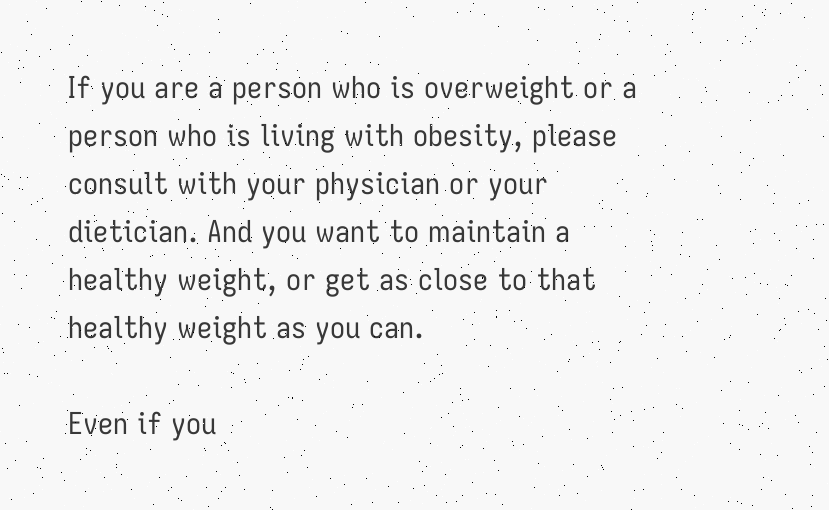If you are a person who is overweight or a person who is living with obesity, please consult with your physician or your dietician. And you want to maintain a healthy weight, or get as close to that healthy weight as you can.

Even if you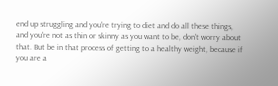end up struggling and you're trying to diet and do all these things, and you're not as thin or skinny as you want to be, don't worry about that. But be in that process of getting to a healthy weight, because if you are a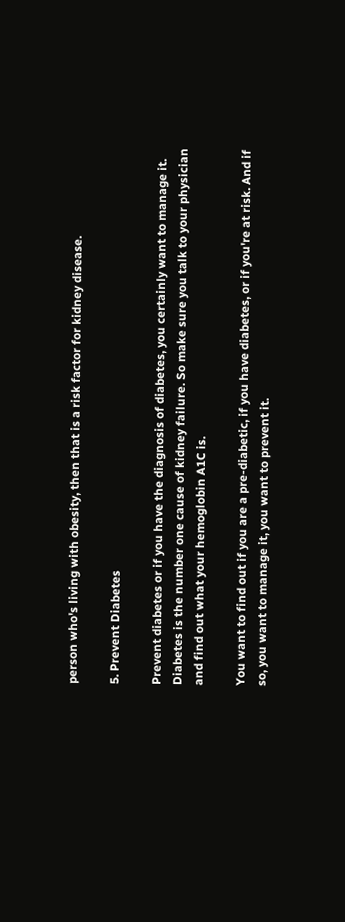person who's living with obesity, then that is a risk factor for kidney disease.

5. Prevent Diabetes

Prevent diabetes or if you have the diagnosis of diabetes, you certainly want to manage it. Diabetes is the number one cause of kidney failure. So make sure you talk to your physician and find out what your hemoglobin A1C is.

You want to find out if you are a pre-diabetic, if you have diabetes, or if you're at risk. And if so, you want to manage it, you want to prevent it.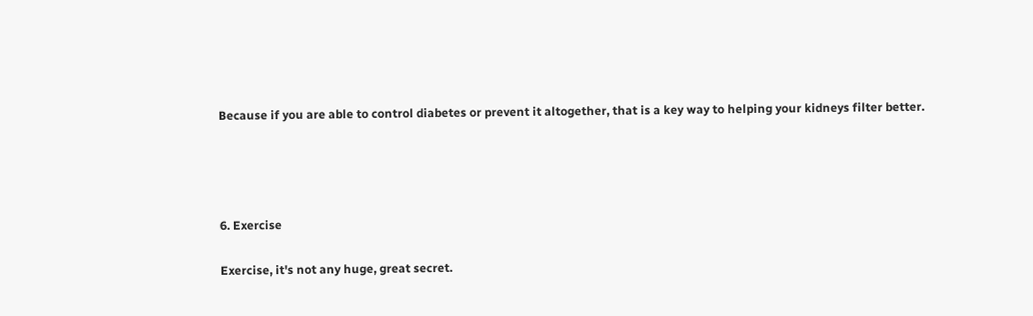Because if you are able to control diabetes or prevent it altogether, that is a key way to helping your kidneys filter better.




6. Exercise

Exercise, it's not any huge, great secret.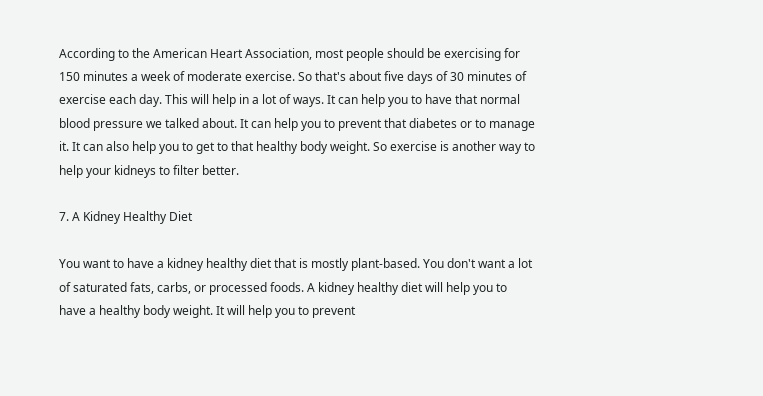According to the American Heart Association, most people should be exercising for 150 minutes a week of moderate exercise. So that's about five days of 30 minutes of exercise each day. This will help in a lot of ways. It can help you to have that normal blood pressure we talked about. It can help you to prevent that diabetes or to manage it. It can also help you to get to that healthy body weight. So exercise is another way to help your kidneys to filter better.

7. A Kidney Healthy Diet

You want to have a kidney healthy diet that is mostly plant-based. You don't want a lot of saturated fats, carbs, or processed foods. A kidney healthy diet will help you to have a healthy body weight. It will help you to prevent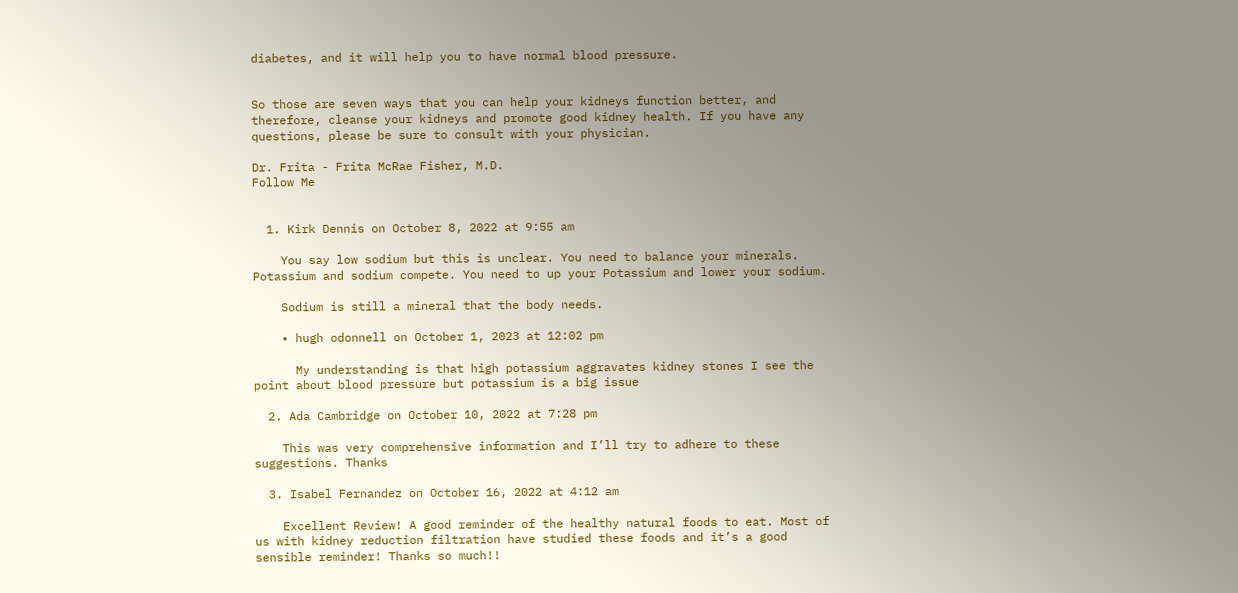diabetes, and it will help you to have normal blood pressure.


So those are seven ways that you can help your kidneys function better, and therefore, cleanse your kidneys and promote good kidney health. If you have any questions, please be sure to consult with your physician.

Dr. Frita - Frita McRae Fisher, M.D.
Follow Me


  1. Kirk Dennis on October 8, 2022 at 9:55 am

    You say low sodium but this is unclear. You need to balance your minerals. Potassium and sodium compete. You need to up your Potassium and lower your sodium.

    Sodium is still a mineral that the body needs.

    • hugh odonnell on October 1, 2023 at 12:02 pm

      My understanding is that high potassium aggravates kidney stones I see the point about blood pressure but potassium is a big issue

  2. Ada Cambridge on October 10, 2022 at 7:28 pm

    This was very comprehensive information and I’ll try to adhere to these suggestions. Thanks

  3. Isabel Fernandez on October 16, 2022 at 4:12 am

    Excellent Review! A good reminder of the healthy natural foods to eat. Most of us with kidney reduction filtration have studied these foods and it’s a good sensible reminder! Thanks so much!!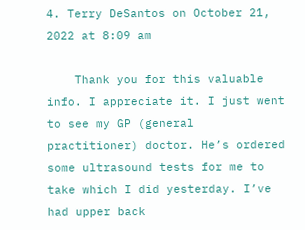4. Terry DeSantos on October 21, 2022 at 8:09 am

    Thank you for this valuable info. I appreciate it. I just went to see my GP (general practitioner) doctor. He’s ordered some ultrasound tests for me to take which I did yesterday. I’ve had upper back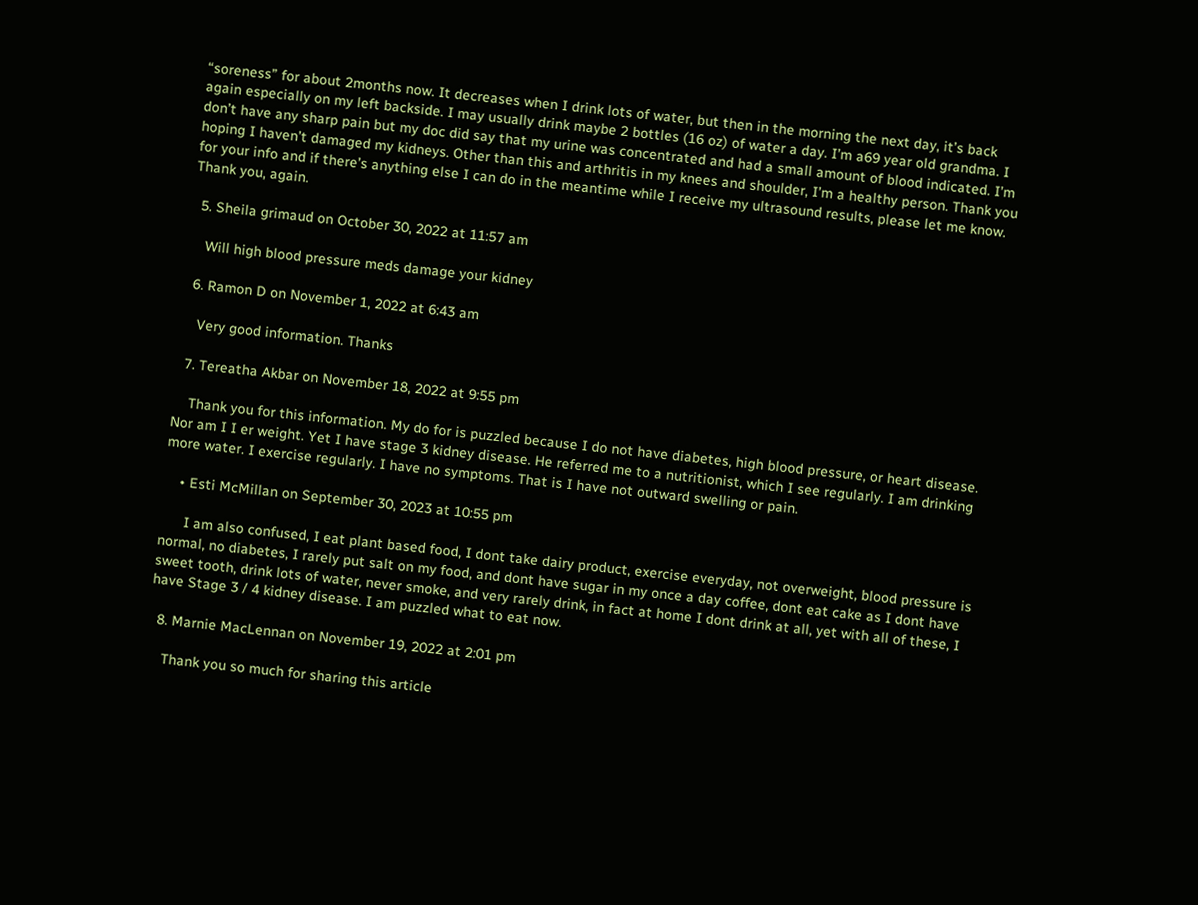“soreness” for about 2months now. It decreases when I drink lots of water, but then in the morning the next day, it’s back again especially on my left backside. I may usually drink maybe 2 bottles (16 oz) of water a day. I’m a69 year old grandma. I don’t have any sharp pain but my doc did say that my urine was concentrated and had a small amount of blood indicated. I’m hoping I haven’t damaged my kidneys. Other than this and arthritis in my knees and shoulder, I’m a healthy person. Thank you for your info and if there’s anything else I can do in the meantime while I receive my ultrasound results, please let me know. Thank you, again.

  5. Sheila grimaud on October 30, 2022 at 11:57 am

    Will high blood pressure meds damage your kidney

  6. Ramon D on November 1, 2022 at 6:43 am

    Very good information. Thanks

  7. Tereatha Akbar on November 18, 2022 at 9:55 pm

    Thank you for this information. My do for is puzzled because I do not have diabetes, high blood pressure, or heart disease. Nor am I I er weight. Yet I have stage 3 kidney disease. He referred me to a nutritionist, which I see regularly. I am drinking more water. I exercise regularly. I have no symptoms. That is I have not outward swelling or pain.

    • Esti McMillan on September 30, 2023 at 10:55 pm

      I am also confused, I eat plant based food, I dont take dairy product, exercise everyday, not overweight, blood pressure is normal, no diabetes, I rarely put salt on my food, and dont have sugar in my once a day coffee, dont eat cake as I dont have sweet tooth, drink lots of water, never smoke, and very rarely drink, in fact at home I dont drink at all, yet with all of these, I have Stage 3 / 4 kidney disease. I am puzzled what to eat now.

  8. Marnie MacLennan on November 19, 2022 at 2:01 pm

    Thank you so much for sharing this article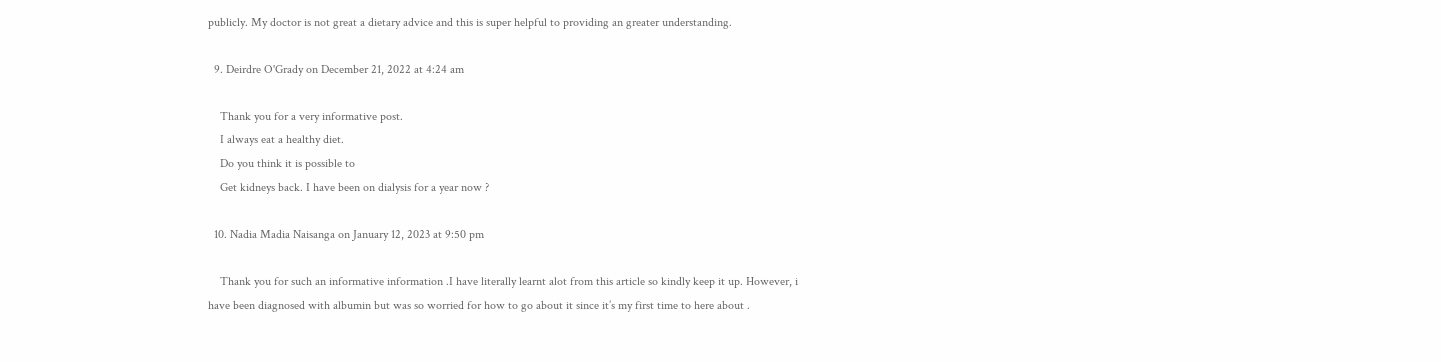publicly. My doctor is not great a dietary advice and this is super helpful to providing an greater understanding.

  9. Deirdre O'Grady on December 21, 2022 at 4:24 am

    Thank you for a very informative post.
    I always eat a healthy diet.
    Do you think it is possible to
    Get kidneys back. I have been on dialysis for a year now ?

  10. Nadia Madia Naisanga on January 12, 2023 at 9:50 pm

    Thank you for such an informative information .I have literally learnt alot from this article so kindly keep it up. However, i have been diagnosed with albumin but was so worried for how to go about it since it’s my first time to here about .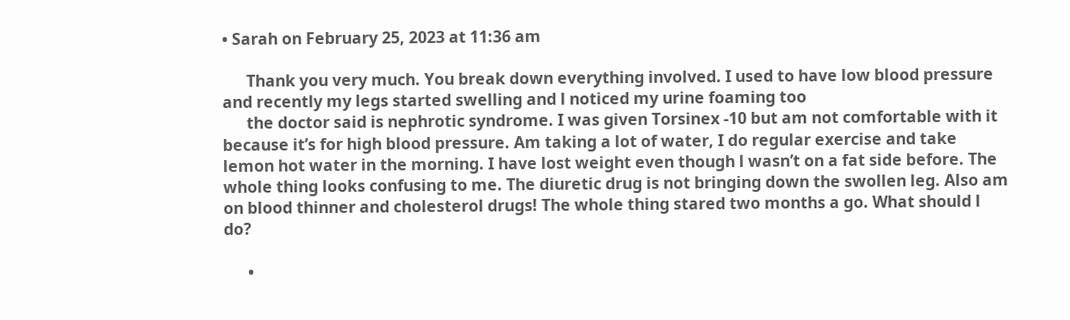• Sarah on February 25, 2023 at 11:36 am

      Thank you very much. You break down everything involved. I used to have low blood pressure and recently my legs started swelling and l noticed my urine foaming too
      the doctor said is nephrotic syndrome. I was given Torsinex -10 but am not comfortable with it because it’s for high blood pressure. Am taking a lot of water, I do regular exercise and take lemon hot water in the morning. I have lost weight even though l wasn’t on a fat side before. The whole thing looks confusing to me. The diuretic drug is not bringing down the swollen leg. Also am on blood thinner and cholesterol drugs! The whole thing stared two months a go. What should l do?

      •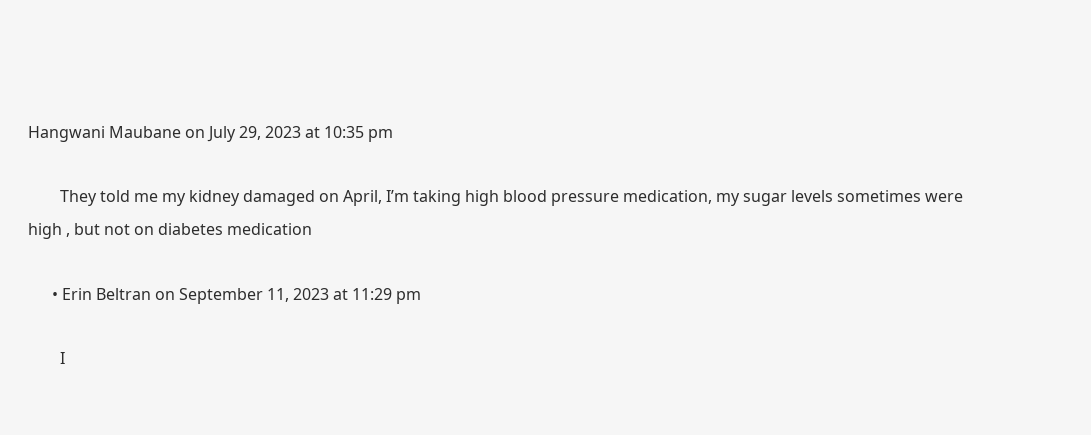Hangwani Maubane on July 29, 2023 at 10:35 pm

        They told me my kidney damaged on April, I’m taking high blood pressure medication, my sugar levels sometimes were high , but not on diabetes medication

      • Erin Beltran on September 11, 2023 at 11:29 pm

        I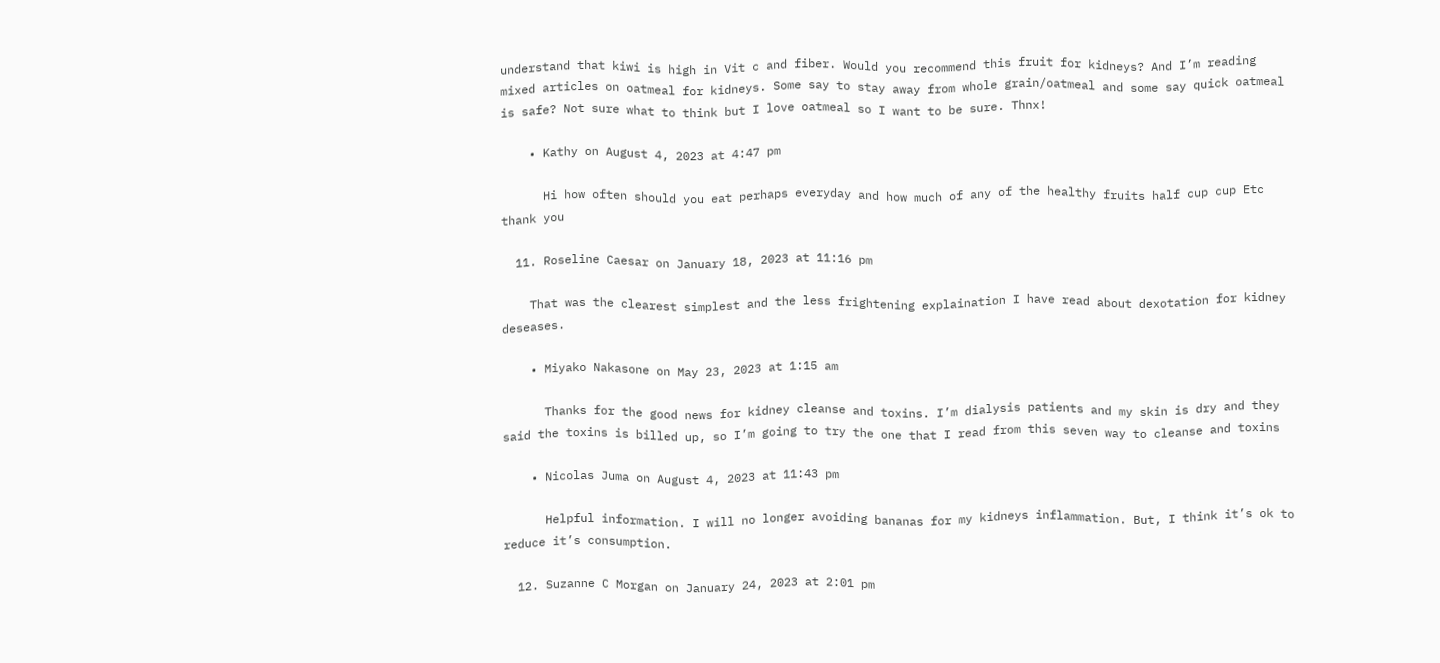understand that kiwi is high in Vit c and fiber. Would you recommend this fruit for kidneys? And I’m reading mixed articles on oatmeal for kidneys. Some say to stay away from whole grain/oatmeal and some say quick oatmeal is safe? Not sure what to think but I love oatmeal so I want to be sure. Thnx!

    • Kathy on August 4, 2023 at 4:47 pm

      Hi how often should you eat perhaps everyday and how much of any of the healthy fruits half cup cup Etc thank you

  11. Roseline Caesar on January 18, 2023 at 11:16 pm

    That was the clearest simplest and the less frightening explaination I have read about dexotation for kidney deseases.

    • Miyako Nakasone on May 23, 2023 at 1:15 am

      Thanks for the good news for kidney cleanse and toxins. I’m dialysis patients and my skin is dry and they said the toxins is billed up, so I’m going to try the one that I read from this seven way to cleanse and toxins

    • Nicolas Juma on August 4, 2023 at 11:43 pm

      Helpful information. I will no longer avoiding bananas for my kidneys inflammation. But, I think it’s ok to reduce it’s consumption.

  12. Suzanne C Morgan on January 24, 2023 at 2:01 pm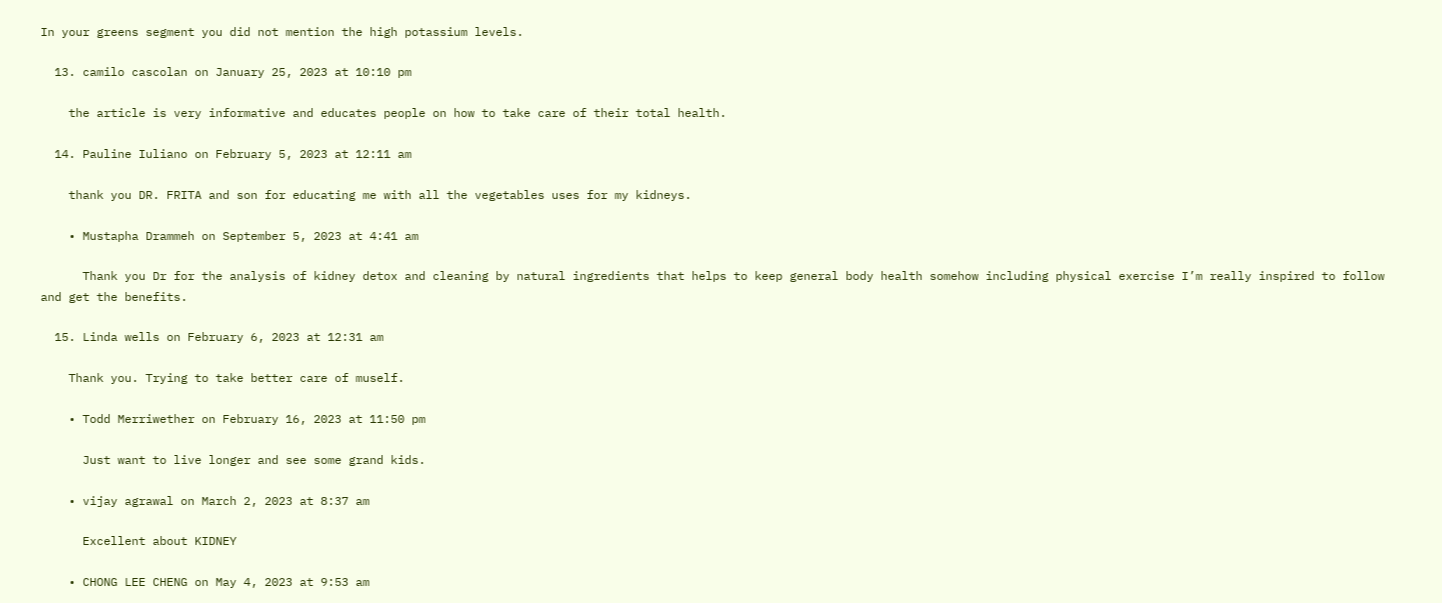In your greens segment you did not mention the high potassium levels.

  13. camilo cascolan on January 25, 2023 at 10:10 pm

    the article is very informative and educates people on how to take care of their total health.

  14. Pauline Iuliano on February 5, 2023 at 12:11 am

    thank you DR. FRITA and son for educating me with all the vegetables uses for my kidneys.

    • Mustapha Drammeh on September 5, 2023 at 4:41 am

      Thank you Dr for the analysis of kidney detox and cleaning by natural ingredients that helps to keep general body health somehow including physical exercise I’m really inspired to follow and get the benefits.

  15. Linda wells on February 6, 2023 at 12:31 am

    Thank you. Trying to take better care of muself.

    • Todd Merriwether on February 16, 2023 at 11:50 pm

      Just want to live longer and see some grand kids.

    • vijay agrawal on March 2, 2023 at 8:37 am

      Excellent about KIDNEY

    • CHONG LEE CHENG on May 4, 2023 at 9:53 am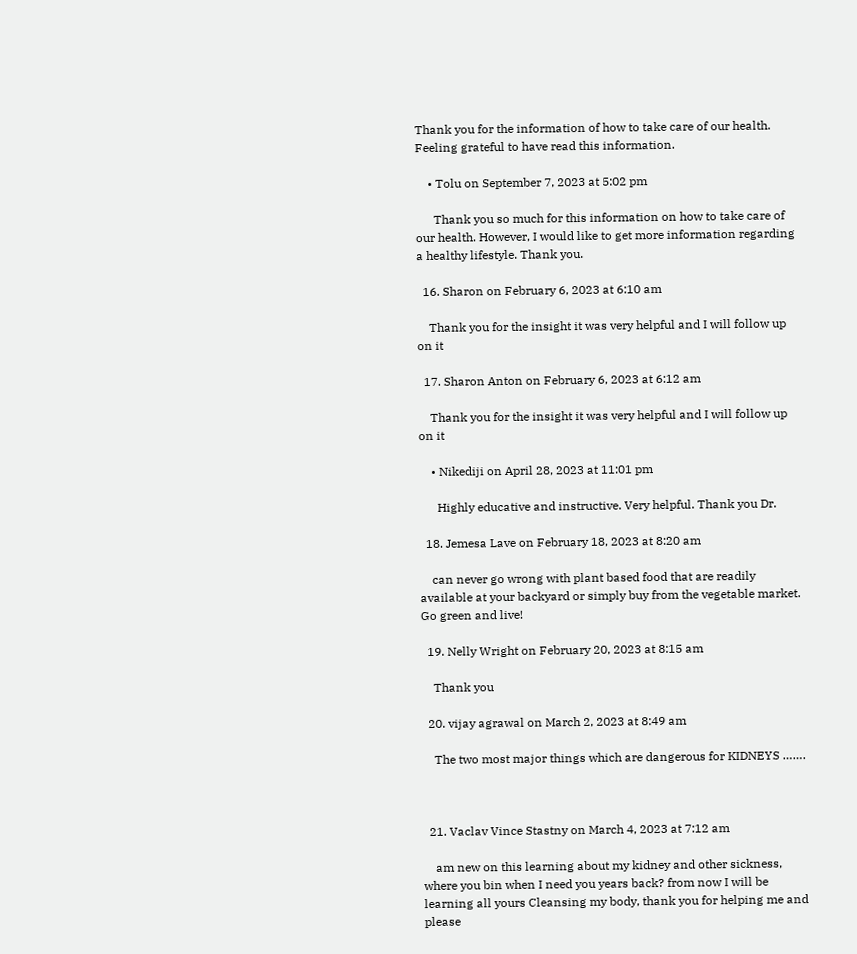Thank you for the information of how to take care of our health. Feeling grateful to have read this information.

    • Tolu on September 7, 2023 at 5:02 pm

      Thank you so much for this information on how to take care of our health. However, I would like to get more information regarding a healthy lifestyle. Thank you.

  16. Sharon on February 6, 2023 at 6:10 am

    Thank you for the insight it was very helpful and I will follow up on it

  17. Sharon Anton on February 6, 2023 at 6:12 am

    Thank you for the insight it was very helpful and I will follow up on it

    • Nikediji on April 28, 2023 at 11:01 pm

      Highly educative and instructive. Very helpful. Thank you Dr.

  18. Jemesa Lave on February 18, 2023 at 8:20 am

    can never go wrong with plant based food that are readily available at your backyard or simply buy from the vegetable market. Go green and live!

  19. Nelly Wright on February 20, 2023 at 8:15 am

    Thank you

  20. vijay agrawal on March 2, 2023 at 8:49 am

    The two most major things which are dangerous for KIDNEYS …….



  21. Vaclav Vince Stastny on March 4, 2023 at 7:12 am

    am new on this learning about my kidney and other sickness, where you bin when I need you years back? from now I will be learning all yours Cleansing my body, thank you for helping me and please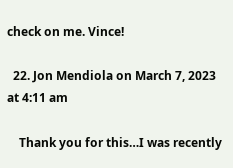check on me. Vince!

  22. Jon Mendiola on March 7, 2023 at 4:11 am

    Thank you for this…I was recently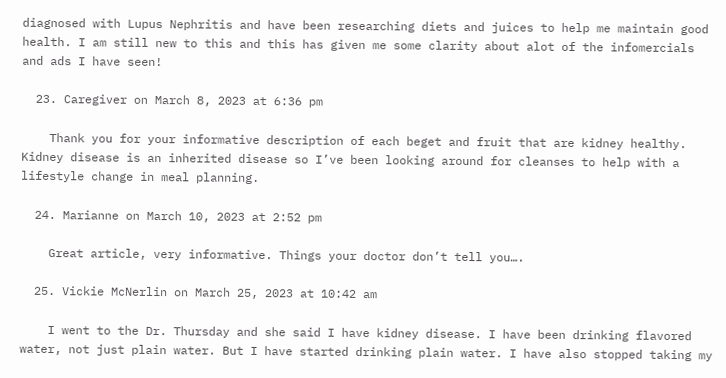diagnosed with Lupus Nephritis and have been researching diets and juices to help me maintain good health. I am still new to this and this has given me some clarity about alot of the infomercials and ads I have seen!

  23. Caregiver on March 8, 2023 at 6:36 pm

    Thank you for your informative description of each beget and fruit that are kidney healthy. Kidney disease is an inherited disease so I’ve been looking around for cleanses to help with a lifestyle change in meal planning.

  24. Marianne on March 10, 2023 at 2:52 pm

    Great article, very informative. Things your doctor don’t tell you….

  25. Vickie McNerlin on March 25, 2023 at 10:42 am

    I went to the Dr. Thursday and she said I have kidney disease. I have been drinking flavored water, not just plain water. But I have started drinking plain water. I have also stopped taking my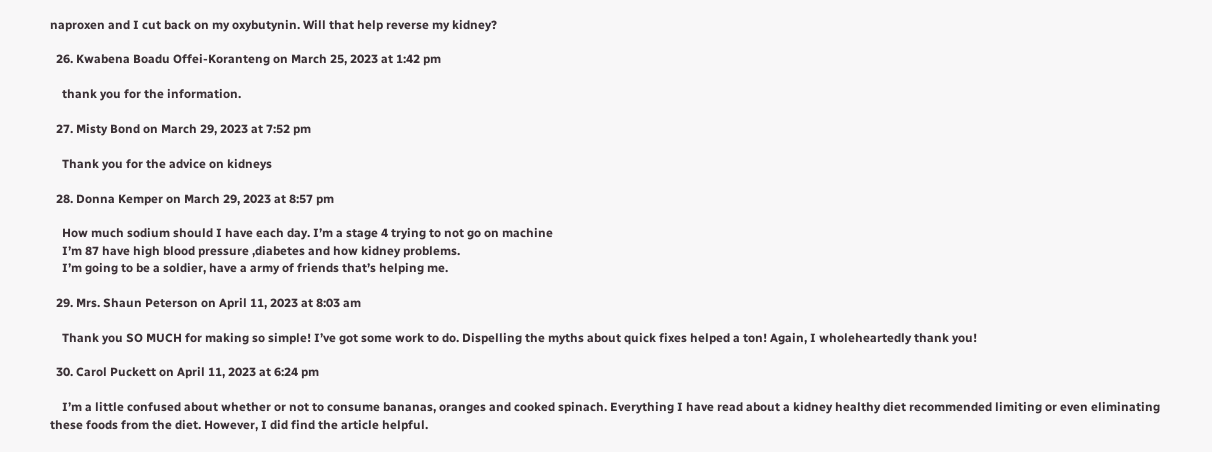naproxen and I cut back on my oxybutynin. Will that help reverse my kidney?

  26. Kwabena Boadu Offei-Koranteng on March 25, 2023 at 1:42 pm

    thank you for the information.

  27. Misty Bond on March 29, 2023 at 7:52 pm

    Thank you for the advice on kidneys

  28. Donna Kemper on March 29, 2023 at 8:57 pm

    How much sodium should I have each day. I’m a stage 4 trying to not go on machine
    I’m 87 have high blood pressure ,diabetes and how kidney problems.
    I’m going to be a soldier, have a army of friends that’s helping me.

  29. Mrs. Shaun Peterson on April 11, 2023 at 8:03 am

    Thank you SO MUCH for making so simple! I’ve got some work to do. Dispelling the myths about quick fixes helped a ton! Again, I wholeheartedly thank you!

  30. Carol Puckett on April 11, 2023 at 6:24 pm

    I’m a little confused about whether or not to consume bananas, oranges and cooked spinach. Everything I have read about a kidney healthy diet recommended limiting or even eliminating these foods from the diet. However, I did find the article helpful.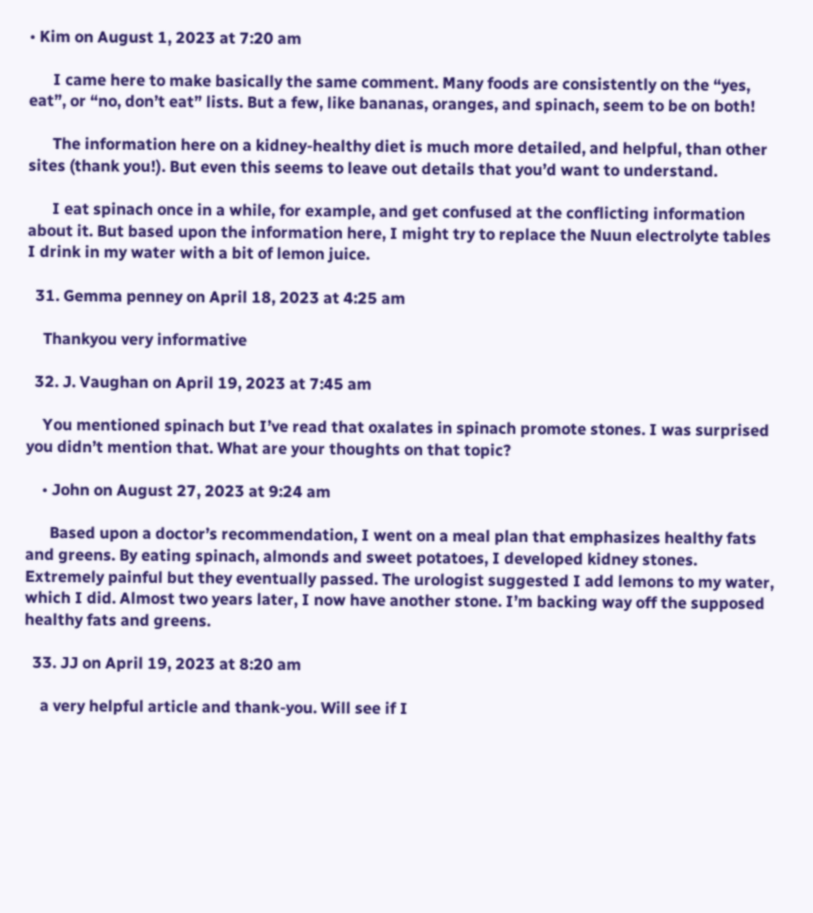• Kim on August 1, 2023 at 7:20 am

      I came here to make basically the same comment. Many foods are consistently on the “yes, eat”, or “no, don’t eat” lists. But a few, like bananas, oranges, and spinach, seem to be on both!

      The information here on a kidney-healthy diet is much more detailed, and helpful, than other sites (thank you!). But even this seems to leave out details that you’d want to understand.

      I eat spinach once in a while, for example, and get confused at the conflicting information about it. But based upon the information here, I might try to replace the Nuun electrolyte tables I drink in my water with a bit of lemon juice.

  31. Gemma penney on April 18, 2023 at 4:25 am

    Thankyou very informative

  32. J. Vaughan on April 19, 2023 at 7:45 am

    You mentioned spinach but I’ve read that oxalates in spinach promote stones. I was surprised you didn’t mention that. What are your thoughts on that topic?

    • John on August 27, 2023 at 9:24 am

      Based upon a doctor’s recommendation, I went on a meal plan that emphasizes healthy fats and greens. By eating spinach, almonds and sweet potatoes, I developed kidney stones. Extremely painful but they eventually passed. The urologist suggested I add lemons to my water, which I did. Almost two years later, I now have another stone. I’m backing way off the supposed healthy fats and greens.

  33. JJ on April 19, 2023 at 8:20 am

    a very helpful article and thank-you. Will see if I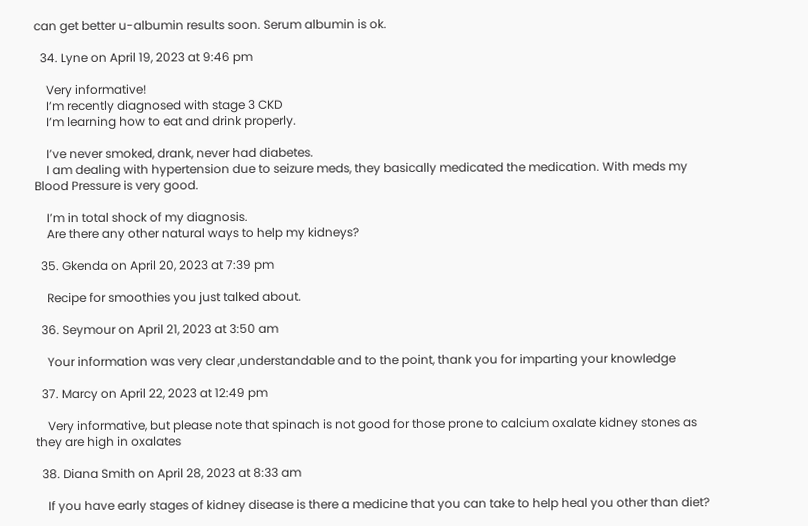can get better u-albumin results soon. Serum albumin is ok.

  34. Lyne on April 19, 2023 at 9:46 pm

    Very informative!
    I’m recently diagnosed with stage 3 CKD
    I’m learning how to eat and drink properly.

    I’ve never smoked, drank, never had diabetes.
    I am dealing with hypertension due to seizure meds, they basically medicated the medication. With meds my Blood Pressure is very good.

    I’m in total shock of my diagnosis.
    Are there any other natural ways to help my kidneys?

  35. Gkenda on April 20, 2023 at 7:39 pm

    Recipe for smoothies you just talked about.

  36. Seymour on April 21, 2023 at 3:50 am

    Your information was very clear ,understandable and to the point, thank you for imparting your knowledge

  37. Marcy on April 22, 2023 at 12:49 pm

    Very informative, but please note that spinach is not good for those prone to calcium oxalate kidney stones as they are high in oxalates

  38. Diana Smith on April 28, 2023 at 8:33 am

    If you have early stages of kidney disease is there a medicine that you can take to help heal you other than diet?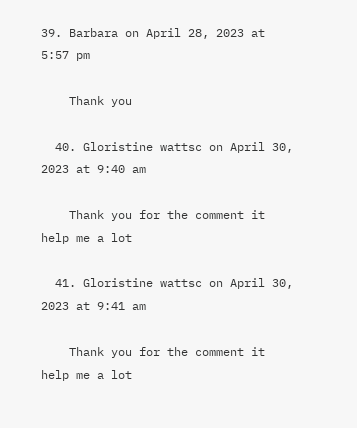39. Barbara on April 28, 2023 at 5:57 pm

    Thank you

  40. Gloristine wattsc on April 30, 2023 at 9:40 am

    Thank you for the comment it help me a lot

  41. Gloristine wattsc on April 30, 2023 at 9:41 am

    Thank you for the comment it help me a lot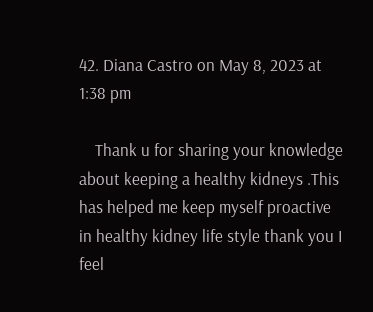42. Diana Castro on May 8, 2023 at 1:38 pm

    Thank u for sharing your knowledge about keeping a healthy kidneys .This has helped me keep myself proactive in healthy kidney life style thank you I feel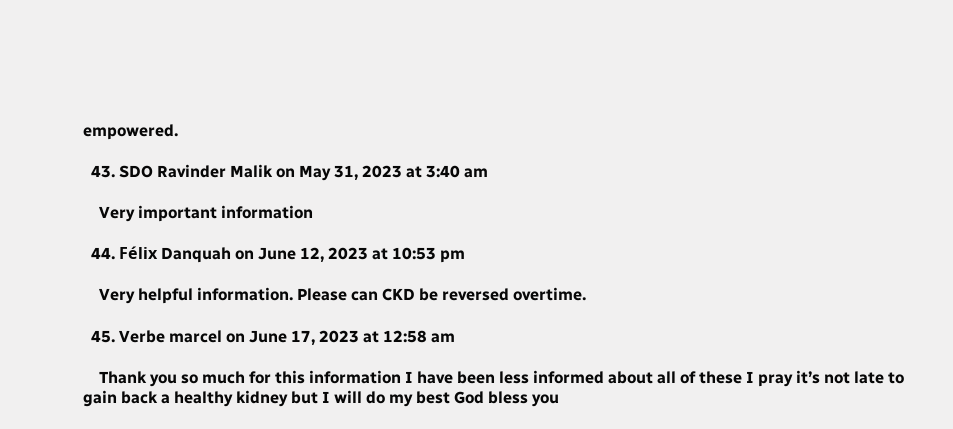empowered.

  43. SDO Ravinder Malik on May 31, 2023 at 3:40 am

    Very important information

  44. Félix Danquah on June 12, 2023 at 10:53 pm

    Very helpful information. Please can CKD be reversed overtime.

  45. Verbe marcel on June 17, 2023 at 12:58 am

    Thank you so much for this information I have been less informed about all of these I pray it’s not late to gain back a healthy kidney but I will do my best God bless you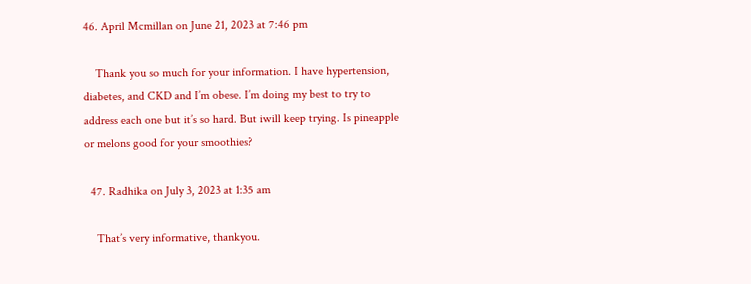46. April Mcmillan on June 21, 2023 at 7:46 pm

    Thank you so much for your information. I have hypertension, diabetes, and CKD and I’m obese. I’m doing my best to try to address each one but it’s so hard. But iwill keep trying. Is pineapple or melons good for your smoothies?

  47. Radhika on July 3, 2023 at 1:35 am

    That’s very informative, thankyou.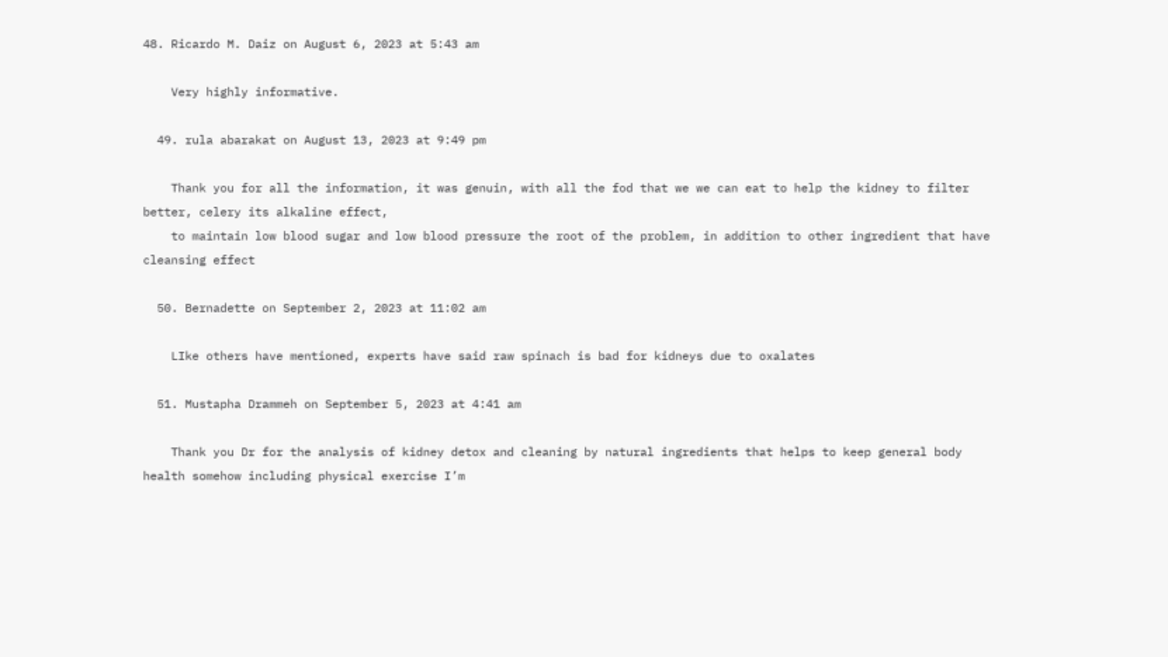48. Ricardo M. Daiz on August 6, 2023 at 5:43 am

    Very highly informative.

  49. rula abarakat on August 13, 2023 at 9:49 pm

    Thank you for all the information, it was genuin, with all the fod that we we can eat to help the kidney to filter better, celery its alkaline effect,
    to maintain low blood sugar and low blood pressure the root of the problem, in addition to other ingredient that have cleansing effect

  50. Bernadette on September 2, 2023 at 11:02 am

    LIke others have mentioned, experts have said raw spinach is bad for kidneys due to oxalates

  51. Mustapha Drammeh on September 5, 2023 at 4:41 am

    Thank you Dr for the analysis of kidney detox and cleaning by natural ingredients that helps to keep general body health somehow including physical exercise I’m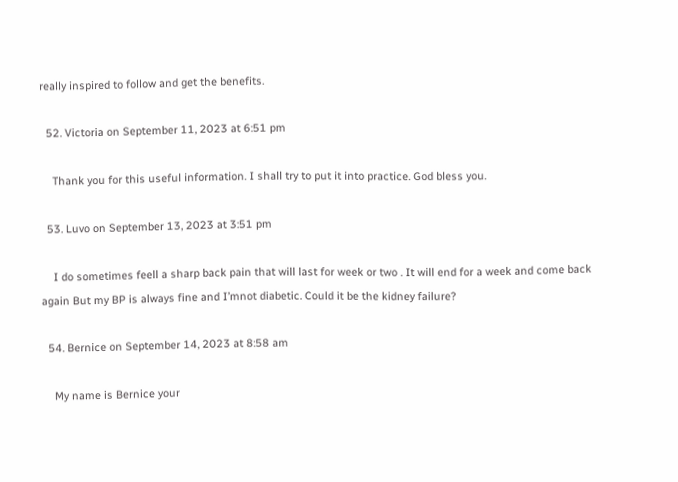really inspired to follow and get the benefits.

  52. Victoria on September 11, 2023 at 6:51 pm

    Thank you for this useful information. I shall try to put it into practice. God bless you.

  53. Luvo on September 13, 2023 at 3:51 pm

    I do sometimes feell a sharp back pain that will last for week or two . It will end for a week and come back again But my BP is always fine and I’mnot diabetic. Could it be the kidney failure?

  54. Bernice on September 14, 2023 at 8:58 am

    My name is Bernice your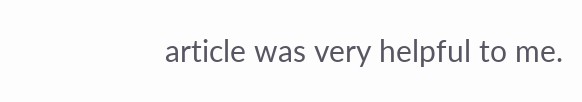article was very helpful to me.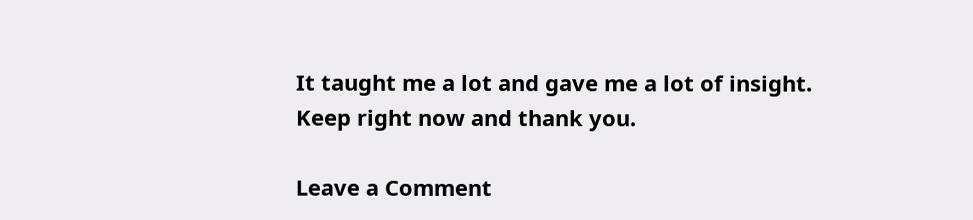It taught me a lot and gave me a lot of insight. Keep right now and thank you.

Leave a Comment